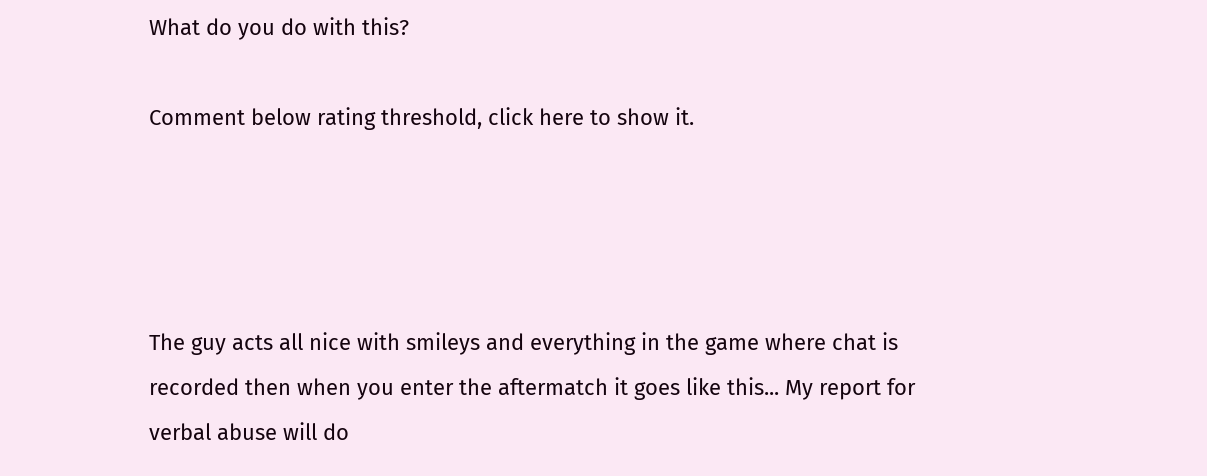What do you do with this?

Comment below rating threshold, click here to show it.




The guy acts all nice with smileys and everything in the game where chat is recorded then when you enter the aftermatch it goes like this... My report for verbal abuse will do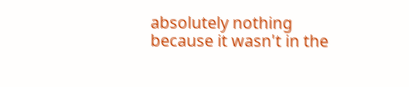absolutely nothing because it wasn't in the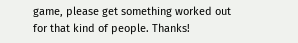game, please get something worked out for that kind of people. Thanks!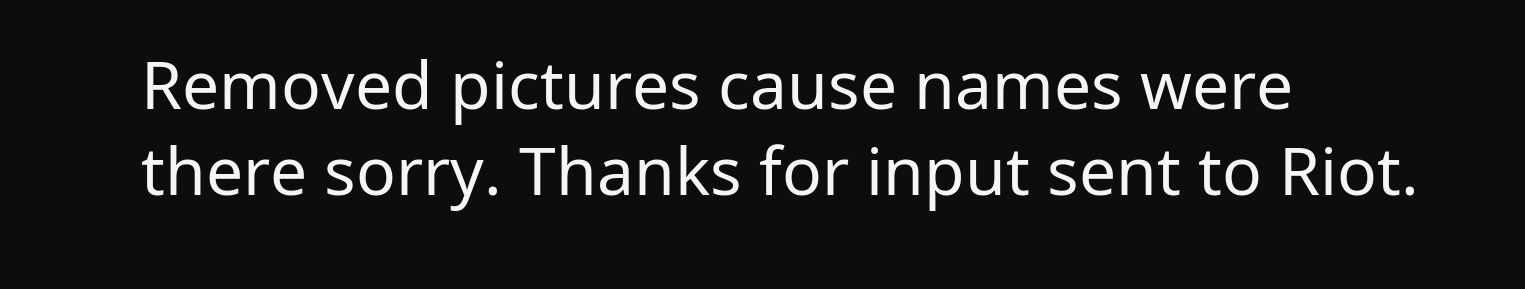Removed pictures cause names were there sorry. Thanks for input sent to Riot.